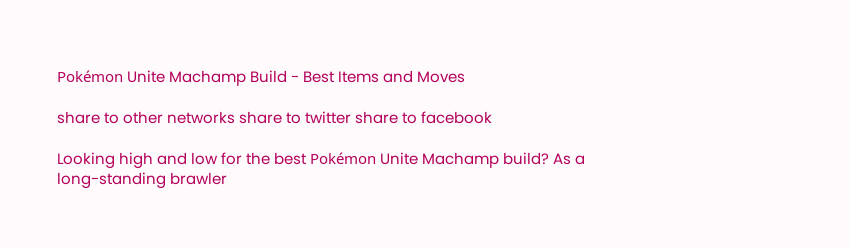Pokémon Unite Machamp Build - Best Items and Moves

share to other networks share to twitter share to facebook

Looking high and low for the best Pokémon Unite Machamp build? As a long-standing brawler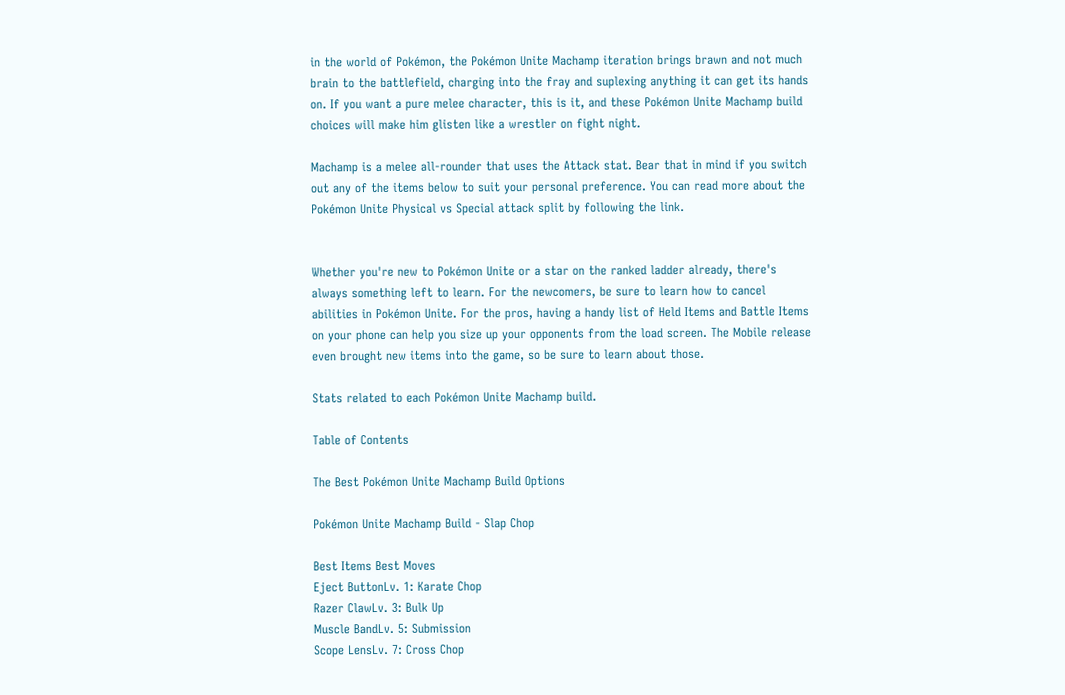in the world of Pokémon, the Pokémon Unite Machamp iteration brings brawn and not much brain to the battlefield, charging into the fray and suplexing anything it can get its hands on. If you want a pure melee character, this is it, and these Pokémon Unite Machamp build choices will make him glisten like a wrestler on fight night.

Machamp is a melee all-rounder that uses the Attack stat. Bear that in mind if you switch out any of the items below to suit your personal preference. You can read more about the Pokémon Unite Physical vs Special attack split by following the link.


Whether you're new to Pokémon Unite or a star on the ranked ladder already, there's always something left to learn. For the newcomers, be sure to learn how to cancel abilities in Pokémon Unite. For the pros, having a handy list of Held Items and Battle Items on your phone can help you size up your opponents from the load screen. The Mobile release even brought new items into the game, so be sure to learn about those.

Stats related to each Pokémon Unite Machamp build.

Table of Contents

The Best Pokémon Unite Machamp Build Options

Pokémon Unite Machamp Build - Slap Chop

Best Items Best Moves
Eject ButtonLv. 1: Karate Chop
Razer ClawLv. 3: Bulk Up
Muscle BandLv. 5: Submission
Scope LensLv. 7: Cross Chop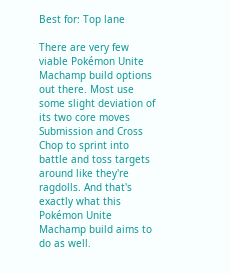Best for: Top lane

There are very few viable Pokémon Unite Machamp build options out there. Most use some slight deviation of its two core moves Submission and Cross Chop to sprint into battle and toss targets around like they're ragdolls. And that's exactly what this Pokémon Unite Machamp build aims to do as well.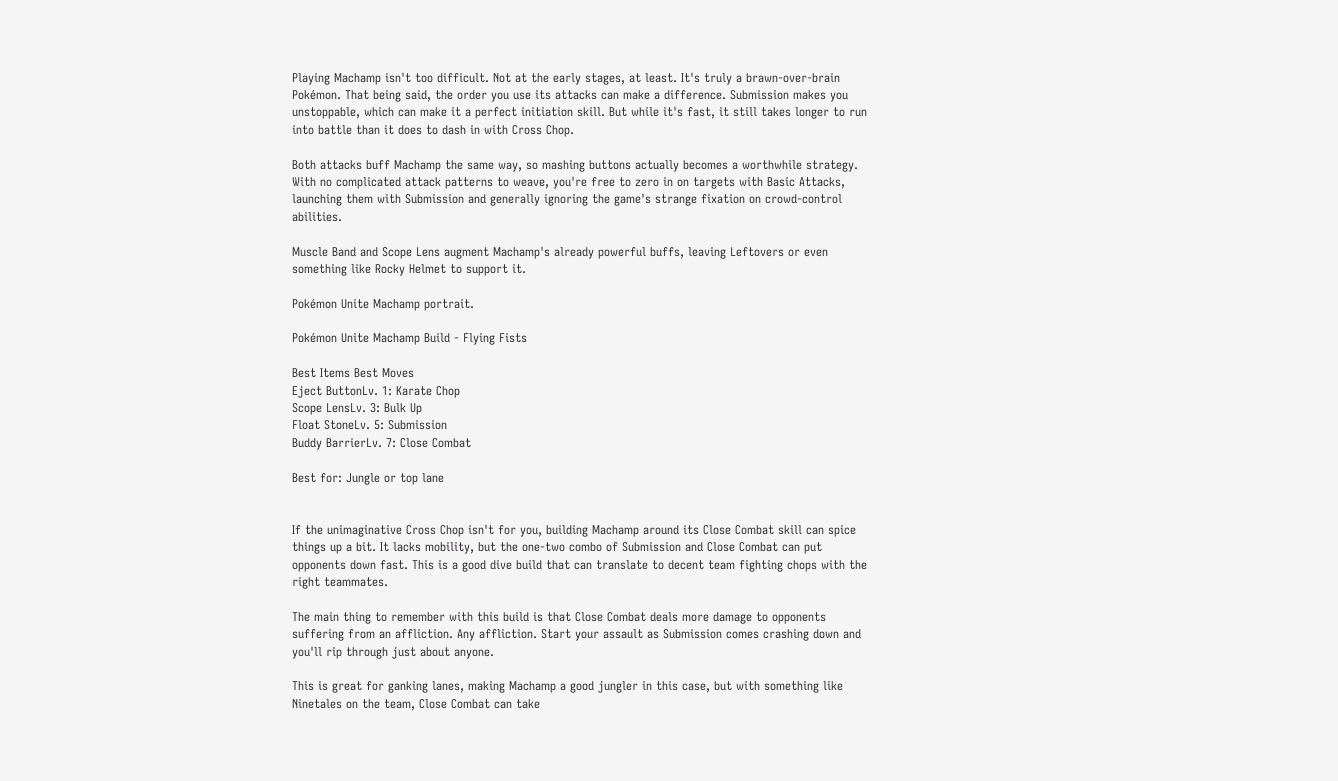Playing Machamp isn't too difficult. Not at the early stages, at least. It's truly a brawn-over-brain Pokémon. That being said, the order you use its attacks can make a difference. Submission makes you unstoppable, which can make it a perfect initiation skill. But while it's fast, it still takes longer to run into battle than it does to dash in with Cross Chop.

Both attacks buff Machamp the same way, so mashing buttons actually becomes a worthwhile strategy. With no complicated attack patterns to weave, you're free to zero in on targets with Basic Attacks, launching them with Submission and generally ignoring the game's strange fixation on crowd-control abilities.

Muscle Band and Scope Lens augment Machamp's already powerful buffs, leaving Leftovers or even something like Rocky Helmet to support it.

Pokémon Unite Machamp portrait.

Pokémon Unite Machamp Build - Flying Fists

Best Items Best Moves
Eject ButtonLv. 1: Karate Chop
Scope LensLv. 3: Bulk Up
Float StoneLv. 5: Submission
Buddy BarrierLv. 7: Close Combat

Best for: Jungle or top lane


If the unimaginative Cross Chop isn't for you, building Machamp around its Close Combat skill can spice things up a bit. It lacks mobility, but the one-two combo of Submission and Close Combat can put opponents down fast. This is a good dive build that can translate to decent team fighting chops with the right teammates.

The main thing to remember with this build is that Close Combat deals more damage to opponents suffering from an affliction. Any affliction. Start your assault as Submission comes crashing down and you'll rip through just about anyone.

This is great for ganking lanes, making Machamp a good jungler in this case, but with something like Ninetales on the team, Close Combat can take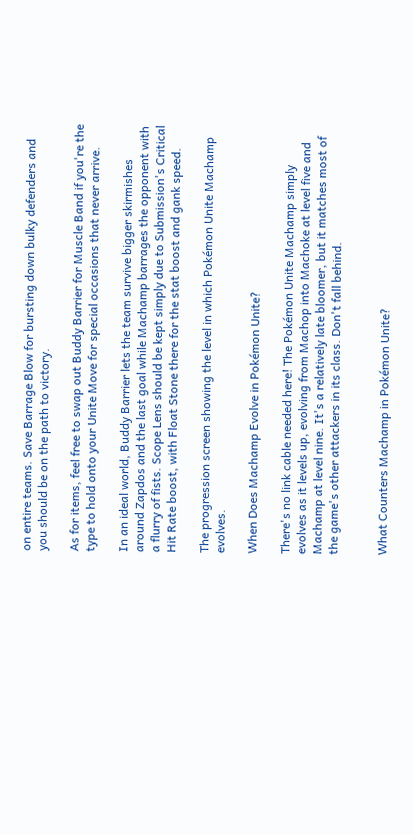on entire teams. Save Barrage Blow for bursting down bulky defenders and you should be on the path to victory.

As for items, feel free to swap out Buddy Barrier for Muscle Band if you're the type to hold onto your Unite Move for special occasions that never arrive.

In an ideal world, Buddy Barrier lets the team survive bigger skirmishes around Zapdos and the last goal while Machamp barrages the opponent with a flurry of fists. Scope Lens should be kept simply due to Submission's Critical Hit Rate boost, with Float Stone there for the stat boost and gank speed.

The progression screen showing the level in which Pokémon Unite Machamp evolves.

When Does Machamp Evolve in Pokémon Unite?

There's no link cable needed here! The Pokémon Unite Machamp simply evolves as it levels up, evolving from Machop into Machoke at level five and Machamp at level nine. It's a relatively late bloomer, but it matches most of the game's other attackers in its class. Don't fall behind.


What Counters Machamp in Pokémon Unite?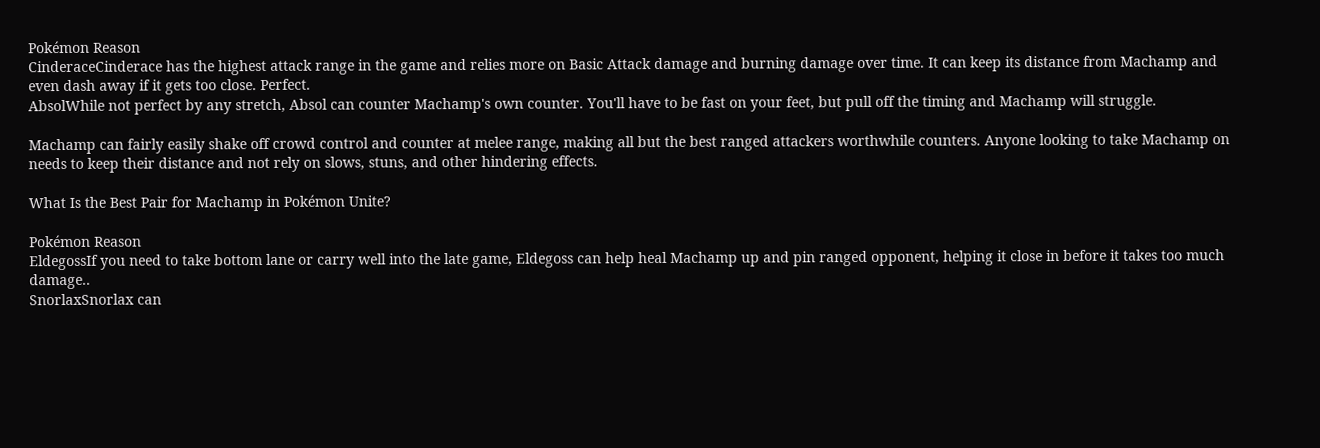Pokémon Reason
CinderaceCinderace has the highest attack range in the game and relies more on Basic Attack damage and burning damage over time. It can keep its distance from Machamp and even dash away if it gets too close. Perfect.
AbsolWhile not perfect by any stretch, Absol can counter Machamp's own counter. You'll have to be fast on your feet, but pull off the timing and Machamp will struggle.

Machamp can fairly easily shake off crowd control and counter at melee range, making all but the best ranged attackers worthwhile counters. Anyone looking to take Machamp on needs to keep their distance and not rely on slows, stuns, and other hindering effects.

What Is the Best Pair for Machamp in Pokémon Unite?

Pokémon Reason
EldegossIf you need to take bottom lane or carry well into the late game, Eldegoss can help heal Machamp up and pin ranged opponent, helping it close in before it takes too much damage..
SnorlaxSnorlax can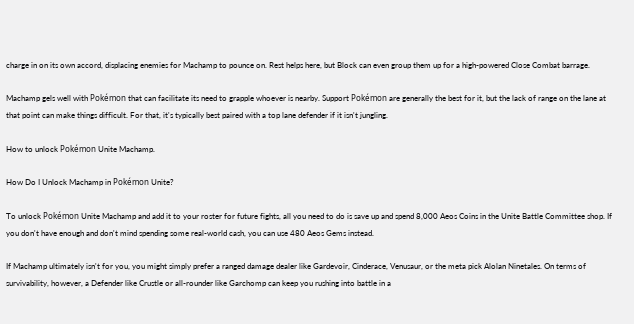charge in on its own accord, displacing enemies for Machamp to pounce on. Rest helps here, but Block can even group them up for a high-powered Close Combat barrage.

Machamp gels well with Pokémon that can facilitate its need to grapple whoever is nearby. Support Pokémon are generally the best for it, but the lack of range on the lane at that point can make things difficult. For that, it's typically best paired with a top lane defender if it isn't jungling.

How to unlock Pokémon Unite Machamp.

How Do I Unlock Machamp in Pokémon Unite?

To unlock Pokémon Unite Machamp and add it to your roster for future fights, all you need to do is save up and spend 8,000 Aeos Coins in the Unite Battle Committee shop. If you don't have enough and don't mind spending some real-world cash, you can use 480 Aeos Gems instead.

If Machamp ultimately isn't for you, you might simply prefer a ranged damage dealer like Gardevoir, Cinderace, Venusaur, or the meta pick Alolan Ninetales. On terms of survivability, however, a Defender like Crustle or all-rounder like Garchomp can keep you rushing into battle in a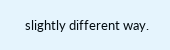slightly different way.